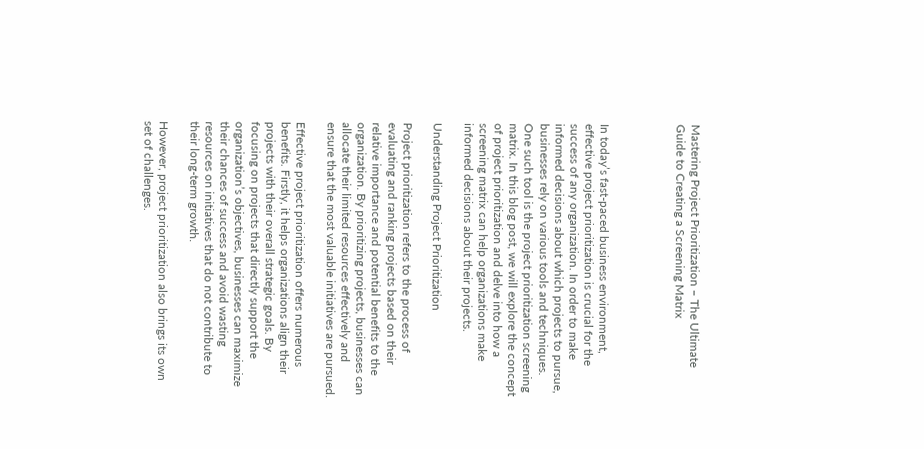Mastering Project Prioritization – The Ultimate Guide to Creating a Screening Matrix




In today’s fast-paced business environment, effective project prioritization is crucial for the success of any organization. In order to make informed decisions about which projects to pursue, businesses rely on various tools and techniques. One such tool is the project prioritization screening matrix. In this blog post, we will explore the concept of project prioritization and delve into how a screening matrix can help organizations make informed decisions about their projects.

Understanding Project Prioritization

Project prioritization refers to the process of evaluating and ranking projects based on their relative importance and potential benefits to the organization. By prioritizing projects, businesses can allocate their limited resources effectively and ensure that the most valuable initiatives are pursued.

Effective project prioritization offers numerous benefits. Firstly, it helps organizations align their projects with their overall strategic goals. By focusing on projects that directly support the organization’s objectives, businesses can maximize their chances of success and avoid wasting resources on initiatives that do not contribute to their long-term growth.

However, project prioritization also brings its own set of challenges.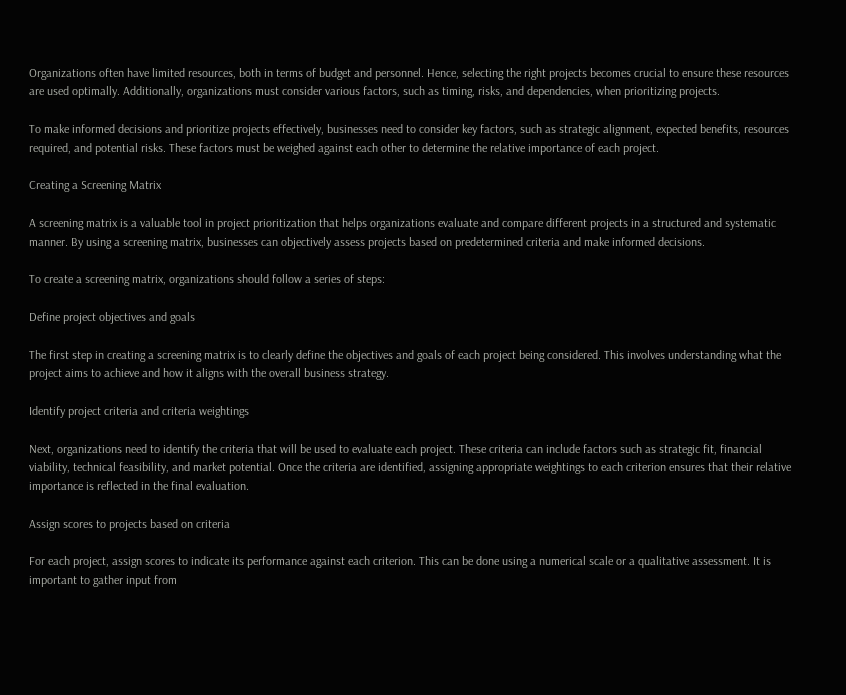Organizations often have limited resources, both in terms of budget and personnel. Hence, selecting the right projects becomes crucial to ensure these resources are used optimally. Additionally, organizations must consider various factors, such as timing, risks, and dependencies, when prioritizing projects.

To make informed decisions and prioritize projects effectively, businesses need to consider key factors, such as strategic alignment, expected benefits, resources required, and potential risks. These factors must be weighed against each other to determine the relative importance of each project.

Creating a Screening Matrix

A screening matrix is a valuable tool in project prioritization that helps organizations evaluate and compare different projects in a structured and systematic manner. By using a screening matrix, businesses can objectively assess projects based on predetermined criteria and make informed decisions.

To create a screening matrix, organizations should follow a series of steps:

Define project objectives and goals

The first step in creating a screening matrix is to clearly define the objectives and goals of each project being considered. This involves understanding what the project aims to achieve and how it aligns with the overall business strategy.

Identify project criteria and criteria weightings

Next, organizations need to identify the criteria that will be used to evaluate each project. These criteria can include factors such as strategic fit, financial viability, technical feasibility, and market potential. Once the criteria are identified, assigning appropriate weightings to each criterion ensures that their relative importance is reflected in the final evaluation.

Assign scores to projects based on criteria

For each project, assign scores to indicate its performance against each criterion. This can be done using a numerical scale or a qualitative assessment. It is important to gather input from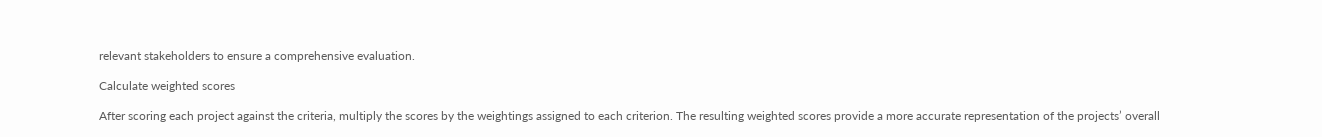relevant stakeholders to ensure a comprehensive evaluation.

Calculate weighted scores

After scoring each project against the criteria, multiply the scores by the weightings assigned to each criterion. The resulting weighted scores provide a more accurate representation of the projects’ overall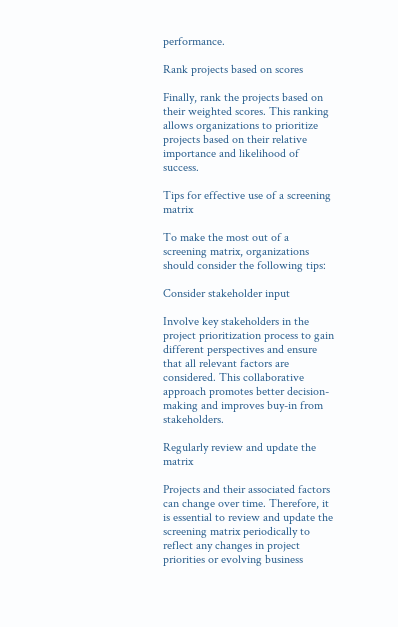performance.

Rank projects based on scores

Finally, rank the projects based on their weighted scores. This ranking allows organizations to prioritize projects based on their relative importance and likelihood of success.

Tips for effective use of a screening matrix

To make the most out of a screening matrix, organizations should consider the following tips:

Consider stakeholder input

Involve key stakeholders in the project prioritization process to gain different perspectives and ensure that all relevant factors are considered. This collaborative approach promotes better decision-making and improves buy-in from stakeholders.

Regularly review and update the matrix

Projects and their associated factors can change over time. Therefore, it is essential to review and update the screening matrix periodically to reflect any changes in project priorities or evolving business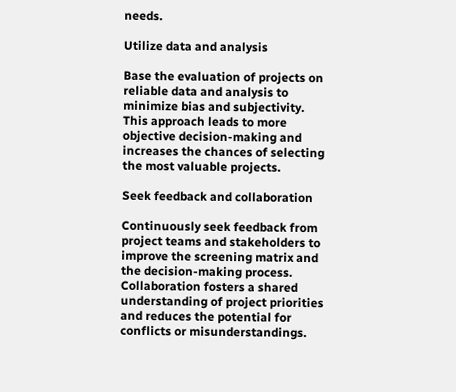needs.

Utilize data and analysis

Base the evaluation of projects on reliable data and analysis to minimize bias and subjectivity. This approach leads to more objective decision-making and increases the chances of selecting the most valuable projects.

Seek feedback and collaboration

Continuously seek feedback from project teams and stakeholders to improve the screening matrix and the decision-making process. Collaboration fosters a shared understanding of project priorities and reduces the potential for conflicts or misunderstandings.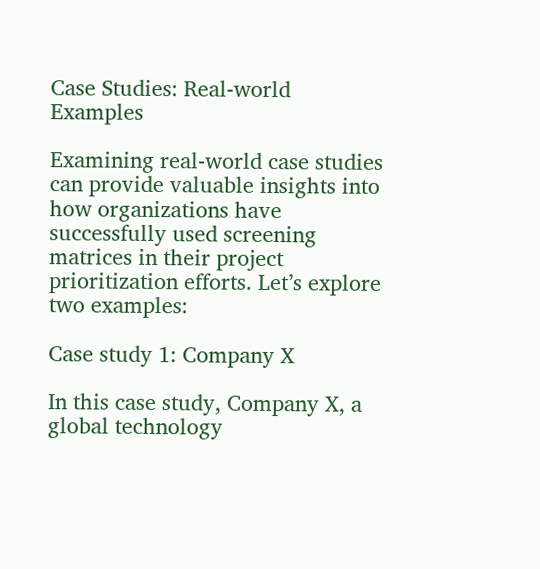Case Studies: Real-world Examples

Examining real-world case studies can provide valuable insights into how organizations have successfully used screening matrices in their project prioritization efforts. Let’s explore two examples:

Case study 1: Company X

In this case study, Company X, a global technology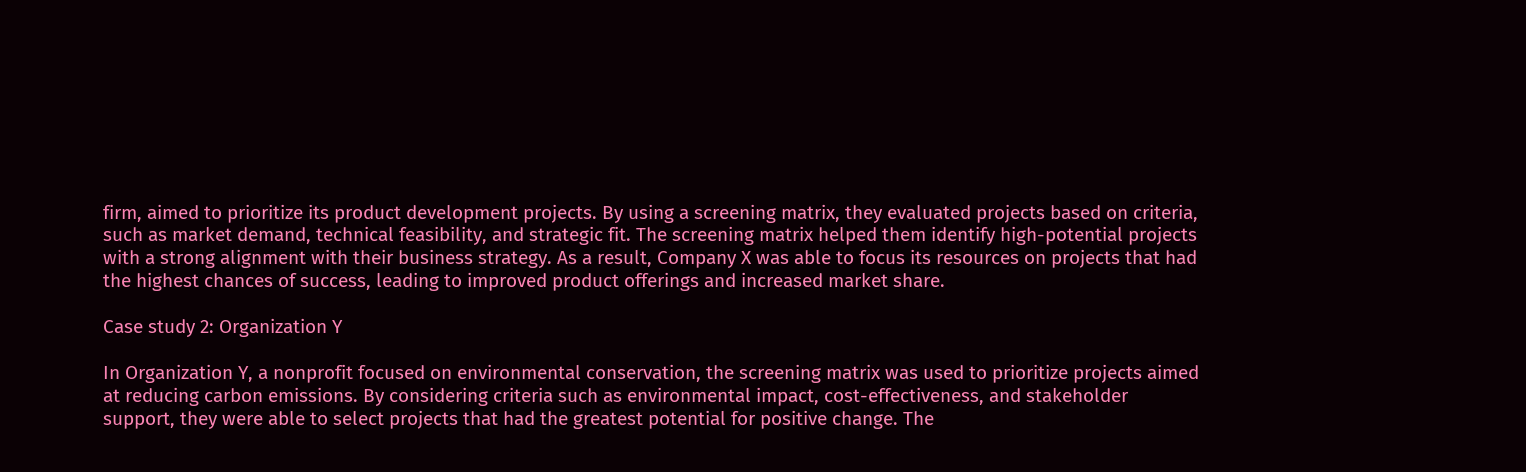firm, aimed to prioritize its product development projects. By using a screening matrix, they evaluated projects based on criteria, such as market demand, technical feasibility, and strategic fit. The screening matrix helped them identify high-potential projects with a strong alignment with their business strategy. As a result, Company X was able to focus its resources on projects that had the highest chances of success, leading to improved product offerings and increased market share.

Case study 2: Organization Y

In Organization Y, a nonprofit focused on environmental conservation, the screening matrix was used to prioritize projects aimed at reducing carbon emissions. By considering criteria such as environmental impact, cost-effectiveness, and stakeholder support, they were able to select projects that had the greatest potential for positive change. The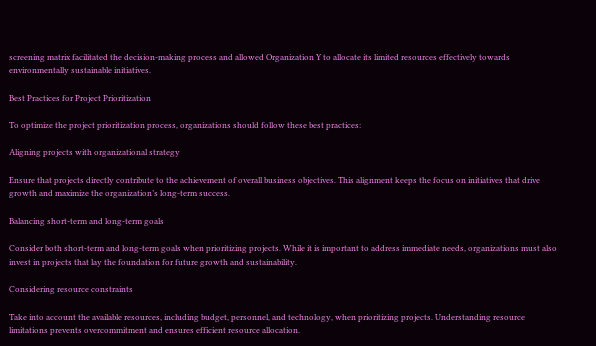screening matrix facilitated the decision-making process and allowed Organization Y to allocate its limited resources effectively towards environmentally sustainable initiatives.

Best Practices for Project Prioritization

To optimize the project prioritization process, organizations should follow these best practices:

Aligning projects with organizational strategy

Ensure that projects directly contribute to the achievement of overall business objectives. This alignment keeps the focus on initiatives that drive growth and maximize the organization’s long-term success.

Balancing short-term and long-term goals

Consider both short-term and long-term goals when prioritizing projects. While it is important to address immediate needs, organizations must also invest in projects that lay the foundation for future growth and sustainability.

Considering resource constraints

Take into account the available resources, including budget, personnel, and technology, when prioritizing projects. Understanding resource limitations prevents overcommitment and ensures efficient resource allocation.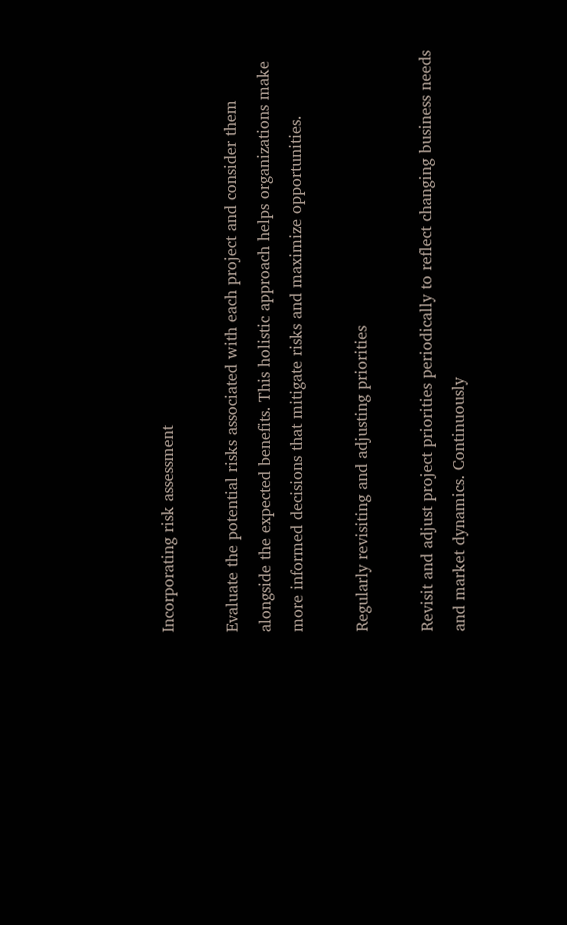Incorporating risk assessment

Evaluate the potential risks associated with each project and consider them alongside the expected benefits. This holistic approach helps organizations make more informed decisions that mitigate risks and maximize opportunities.

Regularly revisiting and adjusting priorities

Revisit and adjust project priorities periodically to reflect changing business needs and market dynamics. Continuously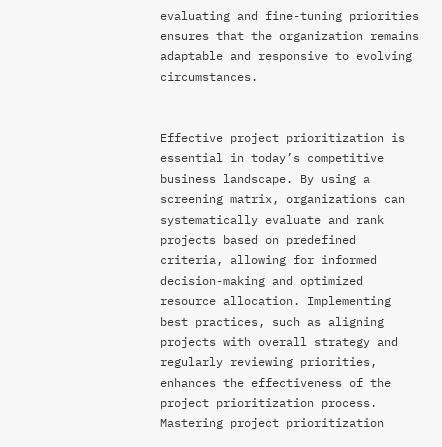evaluating and fine-tuning priorities ensures that the organization remains adaptable and responsive to evolving circumstances.


Effective project prioritization is essential in today’s competitive business landscape. By using a screening matrix, organizations can systematically evaluate and rank projects based on predefined criteria, allowing for informed decision-making and optimized resource allocation. Implementing best practices, such as aligning projects with overall strategy and regularly reviewing priorities, enhances the effectiveness of the project prioritization process. Mastering project prioritization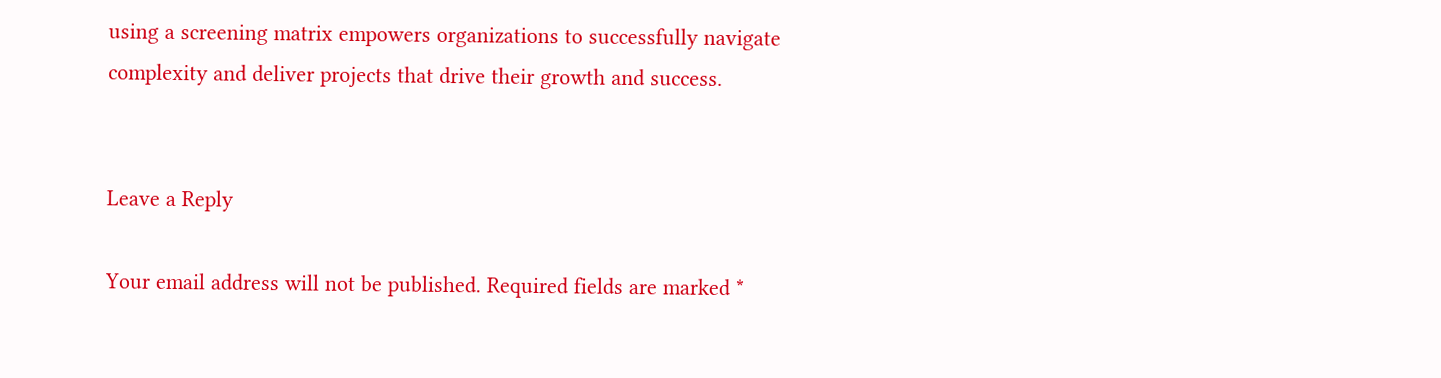using a screening matrix empowers organizations to successfully navigate complexity and deliver projects that drive their growth and success.


Leave a Reply

Your email address will not be published. Required fields are marked *